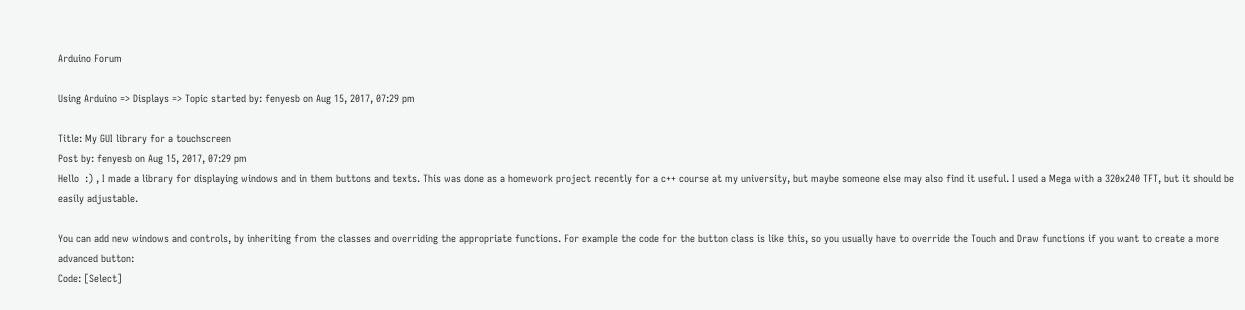Arduino Forum

Using Arduino => Displays => Topic started by: fenyesb on Aug 15, 2017, 07:29 pm

Title: My GUI library for a touchscreen
Post by: fenyesb on Aug 15, 2017, 07:29 pm
Hello  :) , I made a library for displaying windows and in them buttons and texts. This was done as a homework project recently for a c++ course at my university, but maybe someone else may also find it useful. I used a Mega with a 320x240 TFT, but it should be easily adjustable.

You can add new windows and controls, by inheriting from the classes and overriding the appropriate functions. For example the code for the button class is like this, so you usually have to override the Touch and Draw functions if you want to create a more advanced button:
Code: [Select]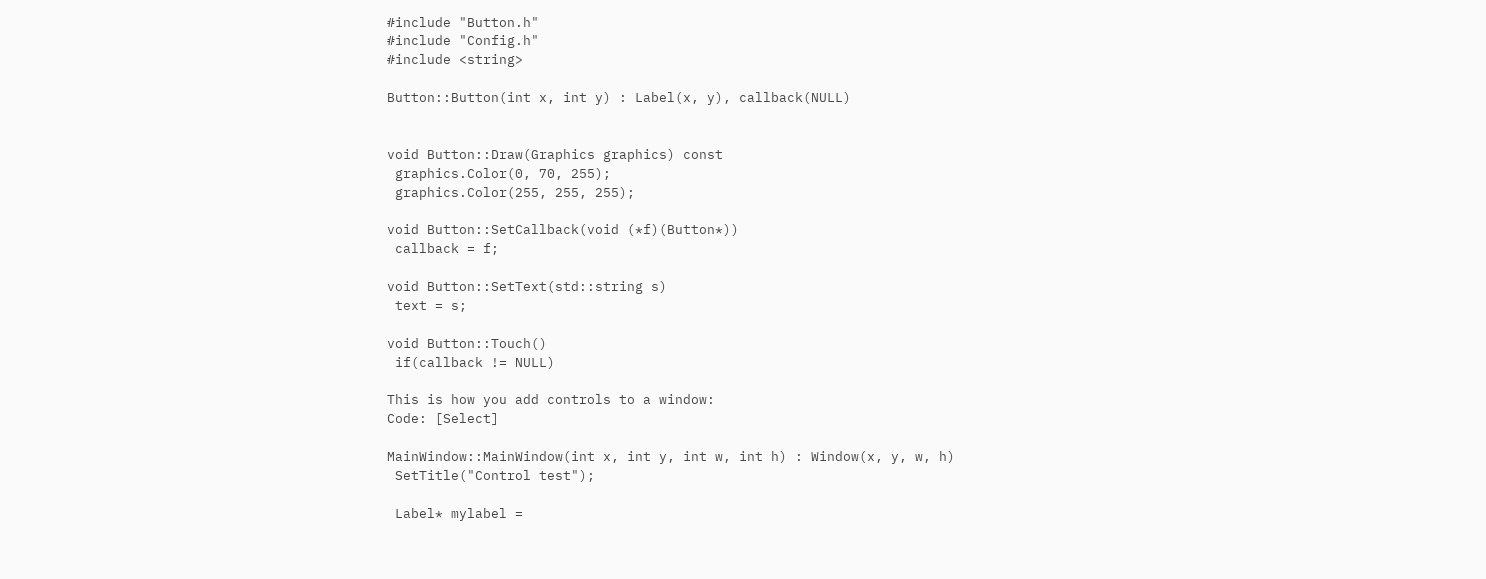#include "Button.h"
#include "Config.h"
#include <string>

Button::Button(int x, int y) : Label(x, y), callback(NULL)


void Button::Draw(Graphics graphics) const
 graphics.Color(0, 70, 255);
 graphics.Color(255, 255, 255);

void Button::SetCallback(void (*f)(Button*))
 callback = f;

void Button::SetText(std::string s)
 text = s;

void Button::Touch()
 if(callback != NULL)

This is how you add controls to a window:
Code: [Select]

MainWindow::MainWindow(int x, int y, int w, int h) : Window(x, y, w, h)
 SetTitle("Control test");

 Label* mylabel =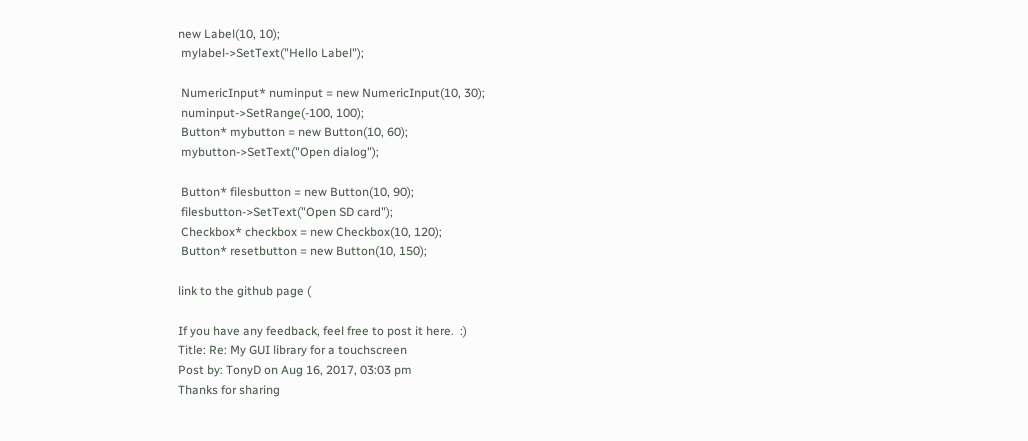new Label(10, 10);
 mylabel->SetText("Hello Label");

 NumericInput* numinput = new NumericInput(10, 30);
 numinput->SetRange(-100, 100);
 Button* mybutton = new Button(10, 60);
 mybutton->SetText("Open dialog");

 Button* filesbutton = new Button(10, 90);
 filesbutton->SetText("Open SD card");
 Checkbox* checkbox = new Checkbox(10, 120);
 Button* resetbutton = new Button(10, 150);

link to the github page (

If you have any feedback, feel free to post it here.  :)
Title: Re: My GUI library for a touchscreen
Post by: TonyD on Aug 16, 2017, 03:03 pm
Thanks for sharing